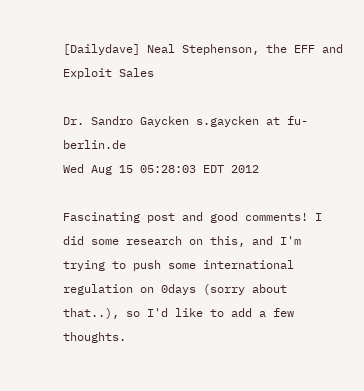[Dailydave] Neal Stephenson, the EFF and Exploit Sales

Dr. Sandro Gaycken s.gaycken at fu-berlin.de
Wed Aug 15 05:28:03 EDT 2012

Fascinating post and good comments! I did some research on this, and I'm trying to push some international regulation on 0days (sorry about that..), so I'd like to add a few thoughts.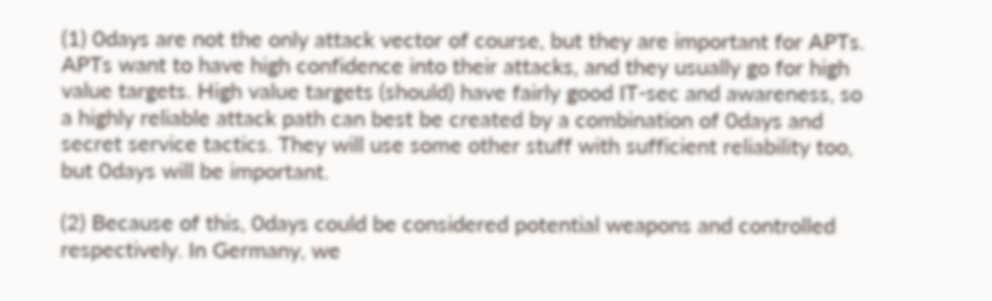(1) 0days are not the only attack vector of course, but they are important for APTs. APTs want to have high confidence into their attacks, and they usually go for high value targets. High value targets (should) have fairly good IT-sec and awareness, so a highly reliable attack path can best be created by a combination of 0days and secret service tactics. They will use some other stuff with sufficient reliability too, but 0days will be important.

(2) Because of this, 0days could be considered potential weapons and controlled respectively. In Germany, we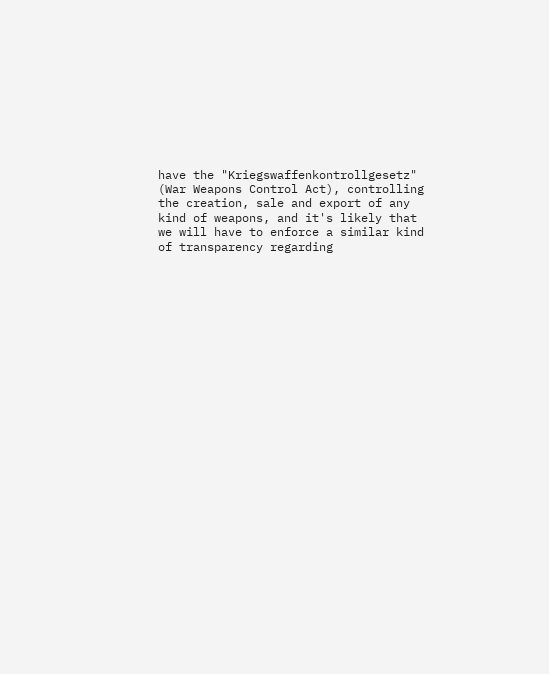have the "Kriegswaffenkontrollgesetz" (War Weapons Control Act), controlling the creation, sale and export of any kind of weapons, and it's likely that we will have to enforce a similar kind of transparency regarding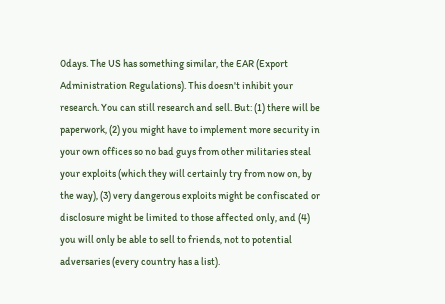0days. The US has something similar, the EAR (Export Administration Regulations). This doesn't inhibit your research. You can still research and sell. But: (1) there will be paperwork, (2) you might have to implement more security in your own offices so no bad guys from other militaries steal your exploits (which they will certainly try from now on, by the way), (3) very dangerous exploits might be confiscated or disclosure might be limited to those affected only, and (4) you will only be able to sell to friends, not to potential adversaries (every country has a list).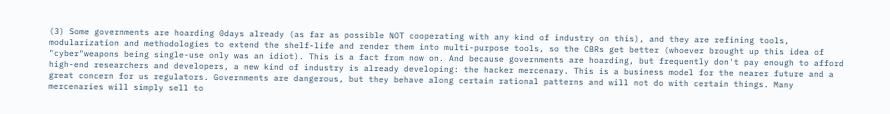(3) Some governments are hoarding 0days already (as far as possible NOT cooperating with any kind of industry on this), and they are refining tools, modularization and methodologies to extend the shelf-life and render them into multi-purpose tools, so the CBRs get better (whoever brought up this idea of "cyber"weapons being single-use only was an idiot). This is a fact from now on. And because governments are hoarding, but frequently don't pay enough to afford high-end researchers and developers, a new kind of industry is already developing: the hacker mercenary. This is a business model for the nearer future and a great concern for us regulators. Governments are dangerous, but they behave along certain rational patterns and will not do with certain things. Many mercenaries will simply sell to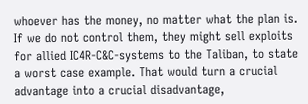whoever has the money, no matter what the plan is. If we do not control them, they might sell exploits for allied IC4R-C&C-systems to the Taliban, to state a worst case example. That would turn a crucial advantage into a crucial disadvantage,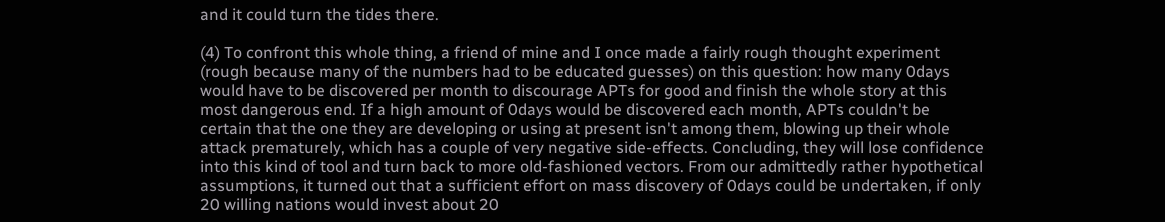and it could turn the tides there.

(4) To confront this whole thing, a friend of mine and I once made a fairly rough thought experiment (rough because many of the numbers had to be educated guesses) on this question: how many 0days would have to be discovered per month to discourage APTs for good and finish the whole story at this most dangerous end. If a high amount of 0days would be discovered each month, APTs couldn't be certain that the one they are developing or using at present isn't among them, blowing up their whole attack prematurely, which has a couple of very negative side-effects. Concluding, they will lose confidence into this kind of tool and turn back to more old-fashioned vectors. From our admittedly rather hypothetical assumptions, it turned out that a sufficient effort on mass discovery of 0days could be undertaken, if only 20 willing nations would invest about 20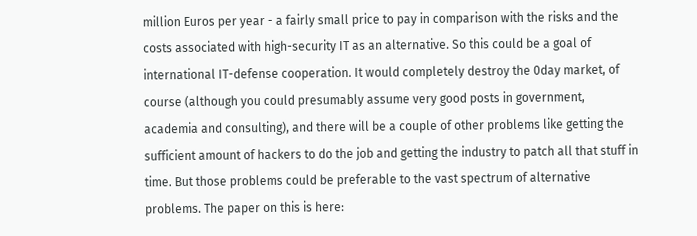million Euros per year - a fairly small price to pay in comparison with the risks and the costs associated with high-security IT as an alternative. So this could be a goal of international IT-defense cooperation. It would completely destroy the 0day market, of course (although you could presumably assume very good posts in government, academia and consulting), and there will be a couple of other problems like getting the sufficient amount of hackers to do the job and getting the industry to patch all that stuff in time. But those problems could be preferable to the vast spectrum of alternative problems. The paper on this is here: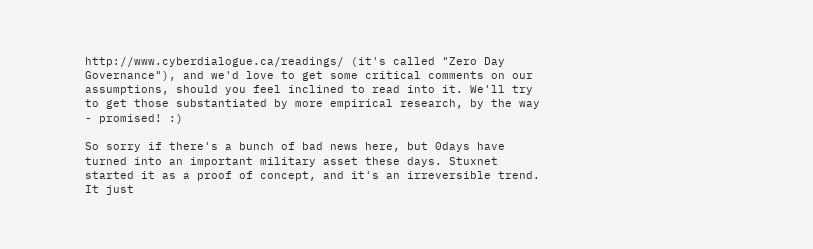http://www.cyberdialogue.ca/readings/ (it's called "Zero Day Governance"), and we'd love to get some critical comments on our assumptions, should you feel inclined to read into it. We'll try to get those substantiated by more empirical research, by the way - promised! :)

So sorry if there's a bunch of bad news here, but 0days have turned into an important military asset these days. Stuxnet started it as a proof of concept, and it's an irreversible trend. It just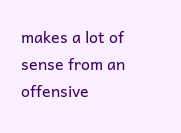makes a lot of sense from an offensive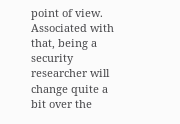point of view. Associated with that, being a security researcher will change quite a bit over the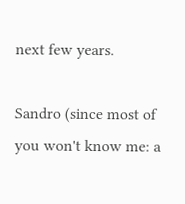next few years.

Sandro (since most of you won't know me: a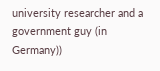university researcher and a government guy (in Germany))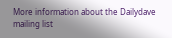More information about the Dailydave mailing list